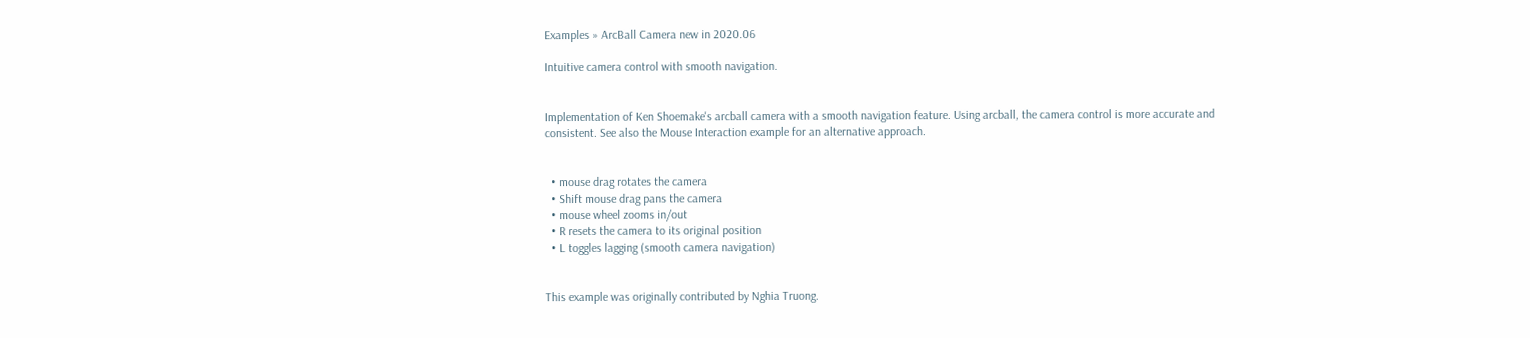Examples » ArcBall Camera new in 2020.06

Intuitive camera control with smooth navigation.


Implementation of Ken Shoemake's arcball camera with a smooth navigation feature. Using arcball, the camera control is more accurate and consistent. See also the Mouse Interaction example for an alternative approach.


  • mouse drag rotates the camera
  • Shift mouse drag pans the camera
  • mouse wheel zooms in/out
  • R resets the camera to its original position
  • L toggles lagging (smooth camera navigation)


This example was originally contributed by Nghia Truong.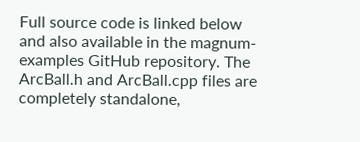Full source code is linked below and also available in the magnum-examples GitHub repository. The ArcBall.h and ArcBall.cpp files are completely standalone,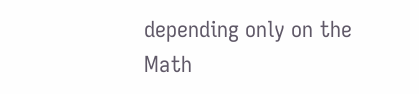depending only on the Math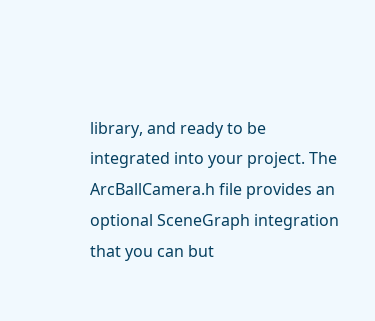library, and ready to be integrated into your project. The ArcBallCamera.h file provides an optional SceneGraph integration that you can but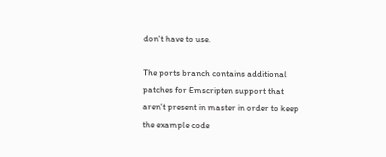don't have to use.

The ports branch contains additional patches for Emscripten support that aren't present in master in order to keep the example code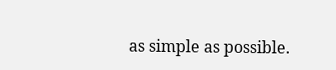as simple as possible.